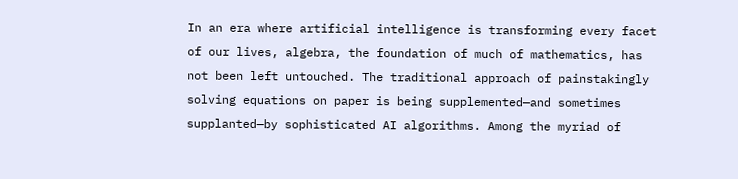In an era where artificial intelligence is transforming every facet of our lives, algebra, the foundation of much of mathematics, has not been left untouched. The traditional approach of painstakingly solving equations on paper is being supplemented—and sometimes supplanted—by sophisticated AI algorithms. Among the myriad of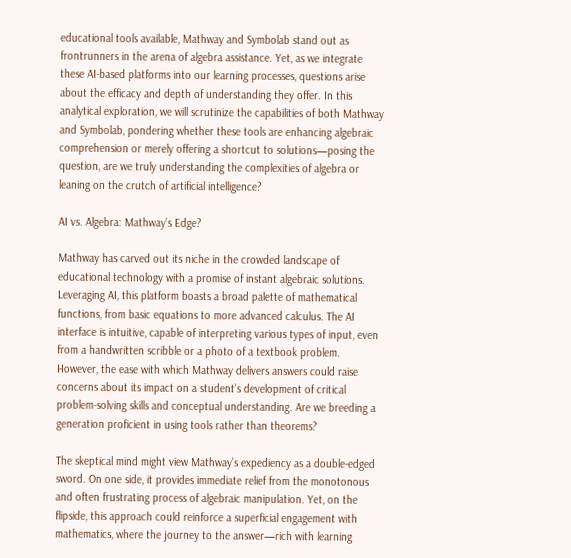educational tools available, Mathway and Symbolab stand out as frontrunners in the arena of algebra assistance. Yet, as we integrate these AI-based platforms into our learning processes, questions arise about the efficacy and depth of understanding they offer. In this analytical exploration, we will scrutinize the capabilities of both Mathway and Symbolab, pondering whether these tools are enhancing algebraic comprehension or merely offering a shortcut to solutions—posing the question, are we truly understanding the complexities of algebra or leaning on the crutch of artificial intelligence?

AI vs. Algebra: Mathway’s Edge?

Mathway has carved out its niche in the crowded landscape of educational technology with a promise of instant algebraic solutions. Leveraging AI, this platform boasts a broad palette of mathematical functions, from basic equations to more advanced calculus. The AI interface is intuitive, capable of interpreting various types of input, even from a handwritten scribble or a photo of a textbook problem. However, the ease with which Mathway delivers answers could raise concerns about its impact on a student’s development of critical problem-solving skills and conceptual understanding. Are we breeding a generation proficient in using tools rather than theorems?

The skeptical mind might view Mathway’s expediency as a double-edged sword. On one side, it provides immediate relief from the monotonous and often frustrating process of algebraic manipulation. Yet, on the flipside, this approach could reinforce a superficial engagement with mathematics, where the journey to the answer—rich with learning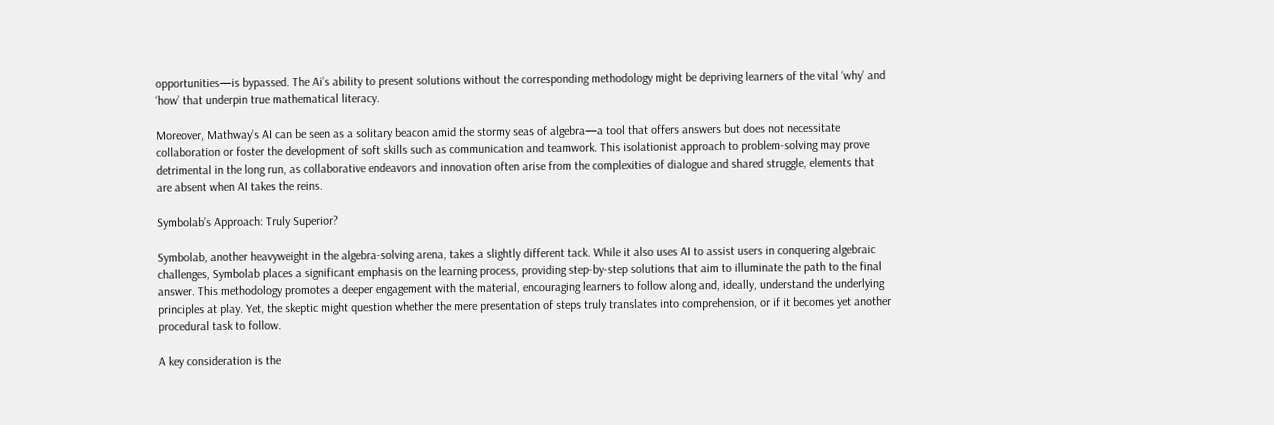opportunities—is bypassed. The Ai’s ability to present solutions without the corresponding methodology might be depriving learners of the vital ‘why’ and ‘how’ that underpin true mathematical literacy.

Moreover, Mathway’s AI can be seen as a solitary beacon amid the stormy seas of algebra—a tool that offers answers but does not necessitate collaboration or foster the development of soft skills such as communication and teamwork. This isolationist approach to problem-solving may prove detrimental in the long run, as collaborative endeavors and innovation often arise from the complexities of dialogue and shared struggle, elements that are absent when AI takes the reins.

Symbolab’s Approach: Truly Superior?

Symbolab, another heavyweight in the algebra-solving arena, takes a slightly different tack. While it also uses AI to assist users in conquering algebraic challenges, Symbolab places a significant emphasis on the learning process, providing step-by-step solutions that aim to illuminate the path to the final answer. This methodology promotes a deeper engagement with the material, encouraging learners to follow along and, ideally, understand the underlying principles at play. Yet, the skeptic might question whether the mere presentation of steps truly translates into comprehension, or if it becomes yet another procedural task to follow.

A key consideration is the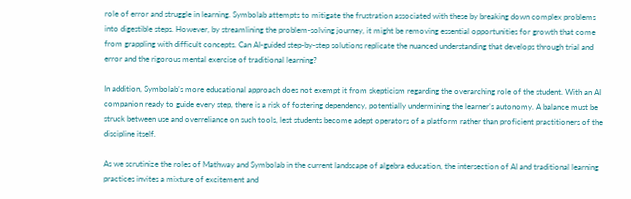role of error and struggle in learning. Symbolab attempts to mitigate the frustration associated with these by breaking down complex problems into digestible steps. However, by streamlining the problem-solving journey, it might be removing essential opportunities for growth that come from grappling with difficult concepts. Can AI-guided step-by-step solutions replicate the nuanced understanding that develops through trial and error and the rigorous mental exercise of traditional learning?

In addition, Symbolab’s more educational approach does not exempt it from skepticism regarding the overarching role of the student. With an AI companion ready to guide every step, there is a risk of fostering dependency, potentially undermining the learner’s autonomy. A balance must be struck between use and overreliance on such tools, lest students become adept operators of a platform rather than proficient practitioners of the discipline itself.

As we scrutinize the roles of Mathway and Symbolab in the current landscape of algebra education, the intersection of AI and traditional learning practices invites a mixture of excitement and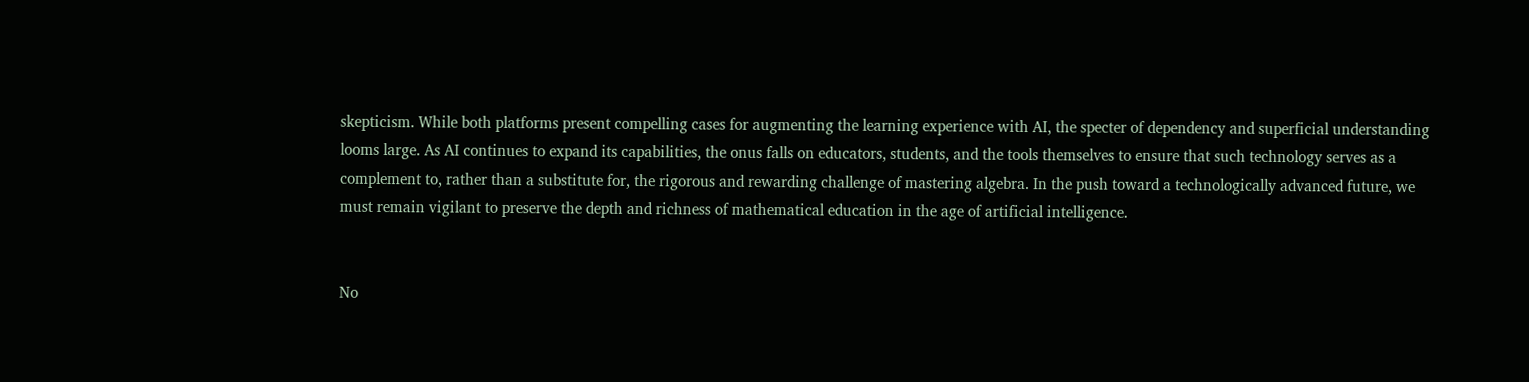skepticism. While both platforms present compelling cases for augmenting the learning experience with AI, the specter of dependency and superficial understanding looms large. As AI continues to expand its capabilities, the onus falls on educators, students, and the tools themselves to ensure that such technology serves as a complement to, rather than a substitute for, the rigorous and rewarding challenge of mastering algebra. In the push toward a technologically advanced future, we must remain vigilant to preserve the depth and richness of mathematical education in the age of artificial intelligence.


No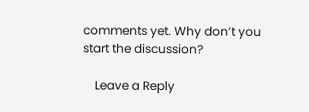comments yet. Why don’t you start the discussion?

    Leave a Reply